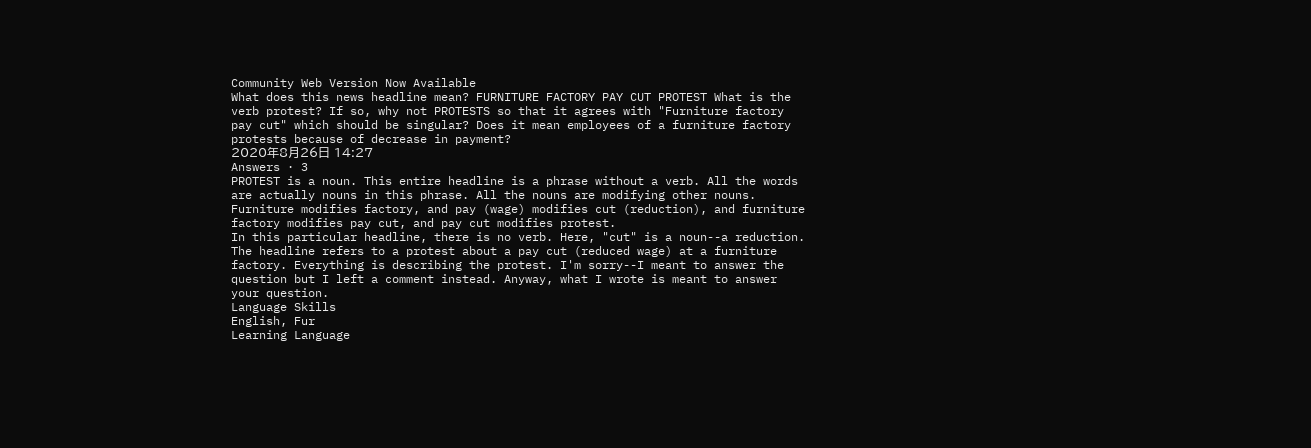Community Web Version Now Available
What does this news headline mean? FURNITURE FACTORY PAY CUT PROTEST What is the verb protest? If so, why not PROTESTS so that it agrees with "Furniture factory pay cut" which should be singular? Does it mean employees of a furniture factory protests because of decrease in payment?
2020年8月26日 14:27
Answers · 3
PROTEST is a noun. This entire headline is a phrase without a verb. All the words are actually nouns in this phrase. All the nouns are modifying other nouns. Furniture modifies factory, and pay (wage) modifies cut (reduction), and furniture factory modifies pay cut, and pay cut modifies protest.
In this particular headline, there is no verb. Here, "cut" is a noun--a reduction. The headline refers to a protest about a pay cut (reduced wage) at a furniture factory. Everything is describing the protest. I'm sorry--I meant to answer the question but I left a comment instead. Anyway, what I wrote is meant to answer your question.
Language Skills
English, Fur
Learning Language